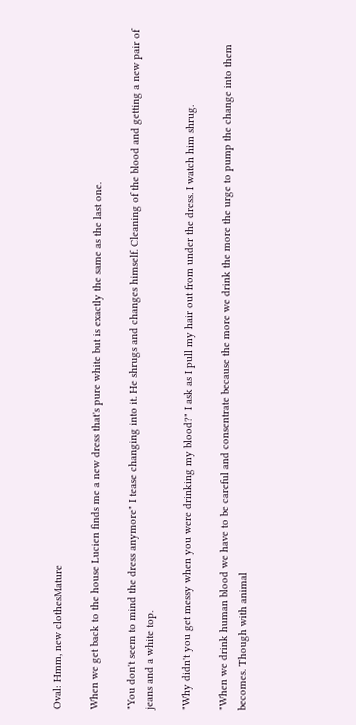Oval: Hmm, new clothesMature

When we get back to the house Lucien finds me a new dress that's pure white but is exactly the same as the last one.

"You don't seem to mind the dress anymore" I tease changing into it. He shrugs and changes himself. Cleaning of the blood and getting a new pair of jeans and a white top.

"Why didn't you get messy when you were drinking my blood?" I ask as I pull my hair out from under the dress. I watch him shrug.

"When we drink human blood we have to be careful and consentrate because the more we drink the more the urge to pump the change into them becomes. Though with animal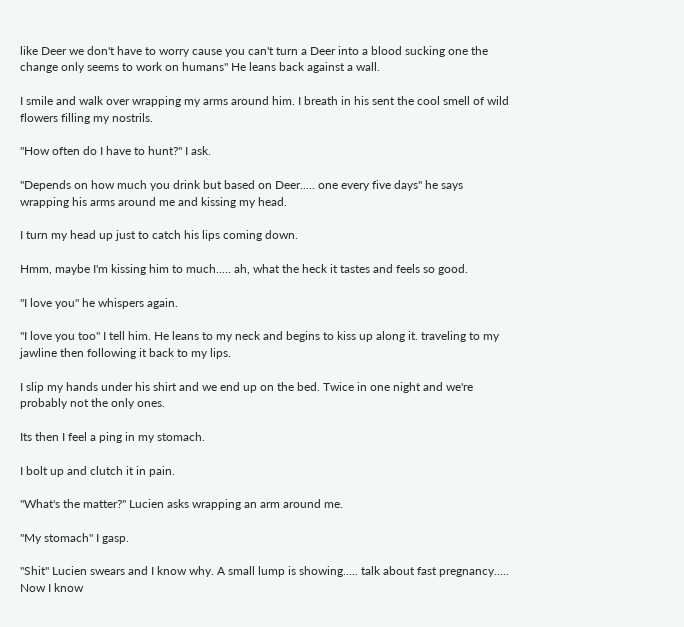like Deer we don't have to worry cause you can't turn a Deer into a blood sucking one the change only seems to work on humans" He leans back against a wall.

I smile and walk over wrapping my arms around him. I breath in his sent the cool smell of wild flowers filling my nostrils.

"How often do I have to hunt?" I ask.

"Depends on how much you drink but based on Deer..... one every five days" he says wrapping his arms around me and kissing my head.

I turn my head up just to catch his lips coming down.

Hmm, maybe I'm kissing him to much..... ah, what the heck it tastes and feels so good.

"I love you" he whispers again.

"I love you too" I tell him. He leans to my neck and begins to kiss up along it. traveling to my jawline then following it back to my lips.

I slip my hands under his shirt and we end up on the bed. Twice in one night and we're probably not the only ones.

Its then I feel a ping in my stomach.

I bolt up and clutch it in pain.

"What's the matter?" Lucien asks wrapping an arm around me.

"My stomach" I gasp.

"Shit" Lucien swears and I know why. A small lump is showing..... talk about fast pregnancy..... Now I know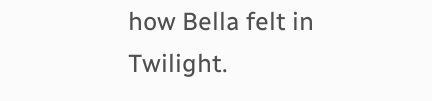how Bella felt in Twilight.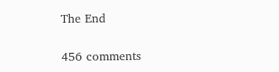The End

456 comments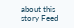about this story Feed